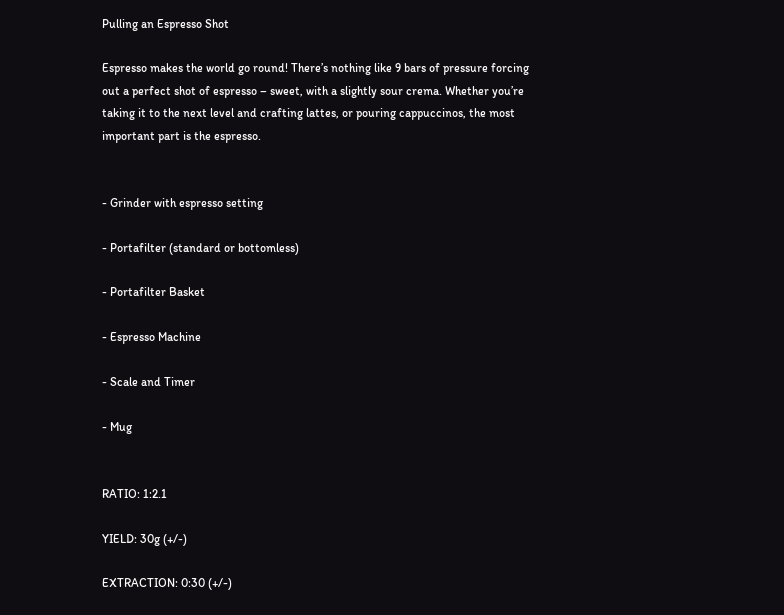Pulling an Espresso Shot

Espresso makes the world go round! There’s nothing like 9 bars of pressure forcing out a perfect shot of espresso – sweet, with a slightly sour crema. Whether you’re taking it to the next level and crafting lattes, or pouring cappuccinos, the most important part is the espresso.


- Grinder with espresso setting

- Portafilter (standard or bottomless)

- Portafilter Basket

- Espresso Machine

- Scale and Timer

- Mug


RATIO: 1:2.1

YIELD: 30g (+/-)

EXTRACTION: 0:30 (+/-)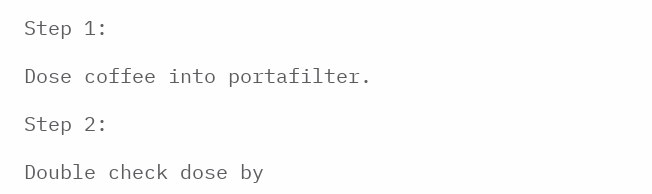Step 1:

Dose coffee into portafilter.

Step 2:

Double check dose by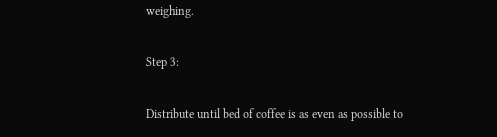weighing.

Step 3:

Distribute until bed of coffee is as even as possible to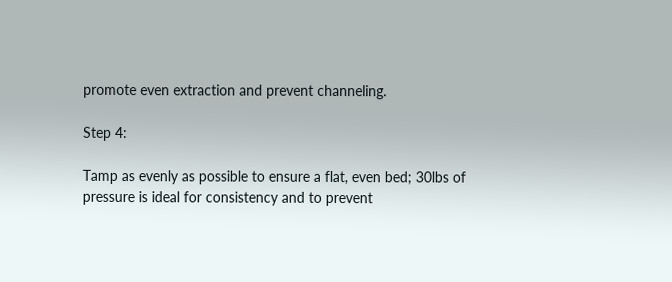promote even extraction and prevent channeling.

Step 4:

Tamp as evenly as possible to ensure a flat, even bed; 30lbs of pressure is ideal for consistency and to prevent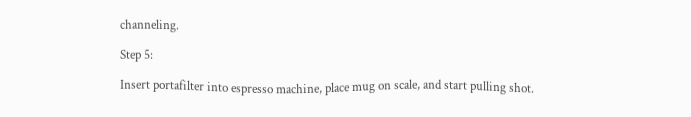channeling.

Step 5:

Insert portafilter into espresso machine, place mug on scale, and start pulling shot.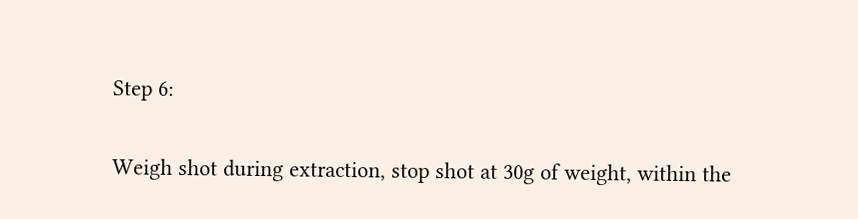Step 6:

Weigh shot during extraction, stop shot at 30g of weight, within the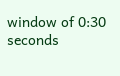window of 0:30 seconds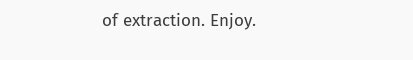of extraction. Enjoy.